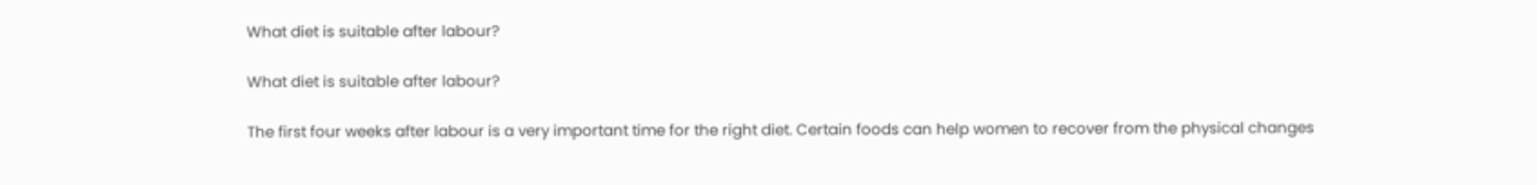What diet is suitable after labour?

What diet is suitable after labour?

The first four weeks after labour is a very important time for the right diet. Certain foods can help women to recover from the physical changes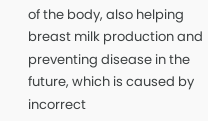of the body, also helping breast milk production and preventing disease in the future, which is caused by incorrect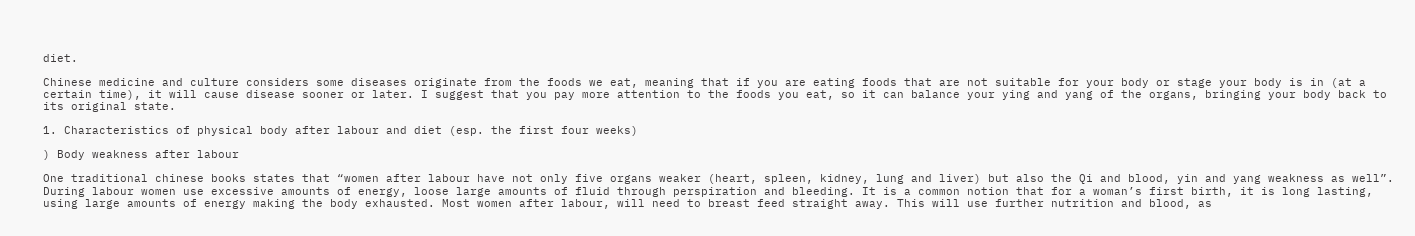diet.

Chinese medicine and culture considers some diseases originate from the foods we eat, meaning that if you are eating foods that are not suitable for your body or stage your body is in (at a certain time), it will cause disease sooner or later. I suggest that you pay more attention to the foods you eat, so it can balance your ying and yang of the organs, bringing your body back to its original state.

1. Characteristics of physical body after labour and diet (esp. the first four weeks)

) Body weakness after labour

One traditional chinese books states that “women after labour have not only five organs weaker (heart, spleen, kidney, lung and liver) but also the Qi and blood, yin and yang weakness as well”. During labour women use excessive amounts of energy, loose large amounts of fluid through perspiration and bleeding. It is a common notion that for a woman’s first birth, it is long lasting, using large amounts of energy making the body exhausted. Most women after labour, will need to breast feed straight away. This will use further nutrition and blood, as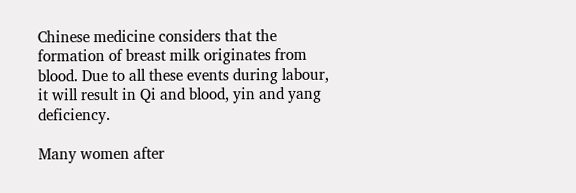Chinese medicine considers that the formation of breast milk originates from blood. Due to all these events during labour, it will result in Qi and blood, yin and yang deficiency.

Many women after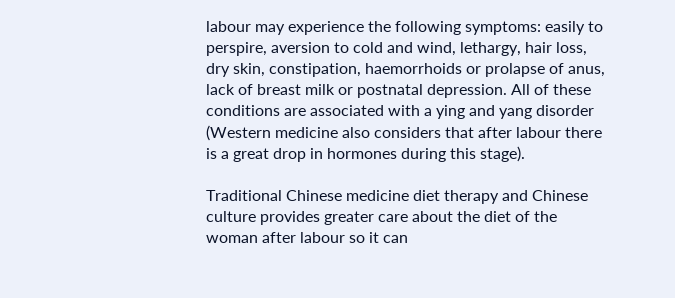labour may experience the following symptoms: easily to perspire, aversion to cold and wind, lethargy, hair loss, dry skin, constipation, haemorrhoids or prolapse of anus, lack of breast milk or postnatal depression. All of these conditions are associated with a ying and yang disorder (Western medicine also considers that after labour there is a great drop in hormones during this stage).

Traditional Chinese medicine diet therapy and Chinese culture provides greater care about the diet of the woman after labour so it can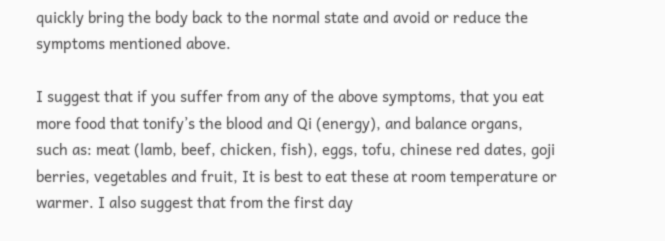quickly bring the body back to the normal state and avoid or reduce the symptoms mentioned above.

I suggest that if you suffer from any of the above symptoms, that you eat more food that tonify’s the blood and Qi (energy), and balance organs, such as: meat (lamb, beef, chicken, fish), eggs, tofu, chinese red dates, goji berries, vegetables and fruit, It is best to eat these at room temperature or warmer. I also suggest that from the first day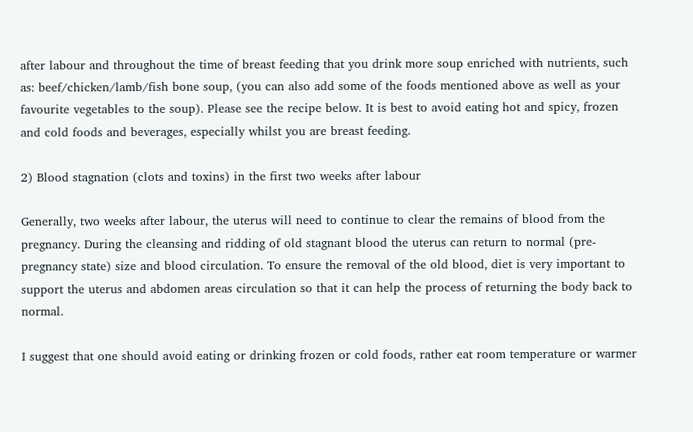after labour and throughout the time of breast feeding that you drink more soup enriched with nutrients, such as: beef/chicken/lamb/fish bone soup, (you can also add some of the foods mentioned above as well as your favourite vegetables to the soup). Please see the recipe below. It is best to avoid eating hot and spicy, frozen and cold foods and beverages, especially whilst you are breast feeding.

2) Blood stagnation (clots and toxins) in the first two weeks after labour

Generally, two weeks after labour, the uterus will need to continue to clear the remains of blood from the pregnancy. During the cleansing and ridding of old stagnant blood the uterus can return to normal (pre-pregnancy state) size and blood circulation. To ensure the removal of the old blood, diet is very important to support the uterus and abdomen areas circulation so that it can help the process of returning the body back to normal.

I suggest that one should avoid eating or drinking frozen or cold foods, rather eat room temperature or warmer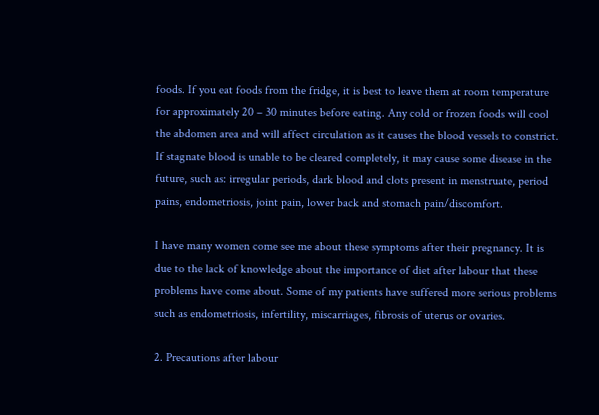foods. If you eat foods from the fridge, it is best to leave them at room temperature for approximately 20 – 30 minutes before eating. Any cold or frozen foods will cool the abdomen area and will affect circulation as it causes the blood vessels to constrict. If stagnate blood is unable to be cleared completely, it may cause some disease in the future, such as: irregular periods, dark blood and clots present in menstruate, period pains, endometriosis, joint pain, lower back and stomach pain/discomfort.

I have many women come see me about these symptoms after their pregnancy. It is due to the lack of knowledge about the importance of diet after labour that these problems have come about. Some of my patients have suffered more serious problems such as endometriosis, infertility, miscarriages, fibrosis of uterus or ovaries.

2. Precautions after labour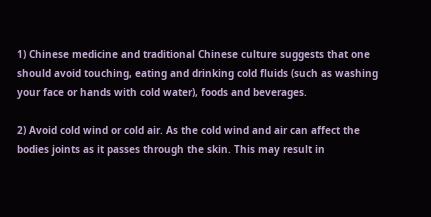1) Chinese medicine and traditional Chinese culture suggests that one should avoid touching, eating and drinking cold fluids (such as washing your face or hands with cold water), foods and beverages.

2) Avoid cold wind or cold air. As the cold wind and air can affect the bodies joints as it passes through the skin. This may result in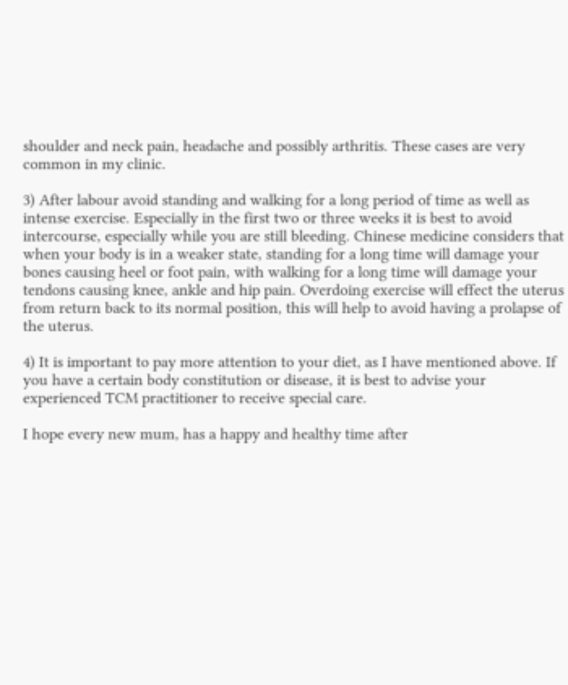shoulder and neck pain, headache and possibly arthritis. These cases are very common in my clinic.

3) After labour avoid standing and walking for a long period of time as well as intense exercise. Especially in the first two or three weeks it is best to avoid intercourse, especially while you are still bleeding. Chinese medicine considers that when your body is in a weaker state, standing for a long time will damage your bones causing heel or foot pain, with walking for a long time will damage your tendons causing knee, ankle and hip pain. Overdoing exercise will effect the uterus from return back to its normal position, this will help to avoid having a prolapse of the uterus.

4) It is important to pay more attention to your diet, as I have mentioned above. If you have a certain body constitution or disease, it is best to advise your experienced TCM practitioner to receive special care.

I hope every new mum, has a happy and healthy time after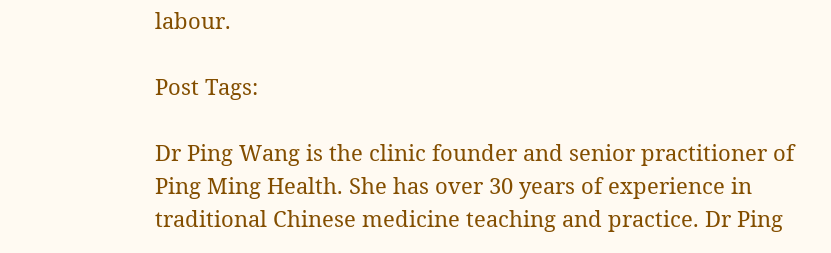labour.

Post Tags:

Dr Ping Wang is the clinic founder and senior practitioner of Ping Ming Health. She has over 30 years of experience in traditional Chinese medicine teaching and practice. Dr Ping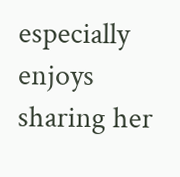especially enjoys sharing her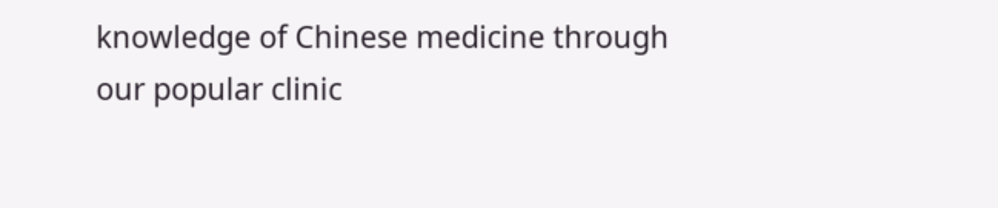knowledge of Chinese medicine through our popular clinic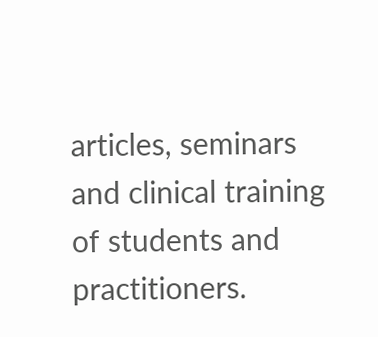articles, seminars and clinical training of students and practitioners.